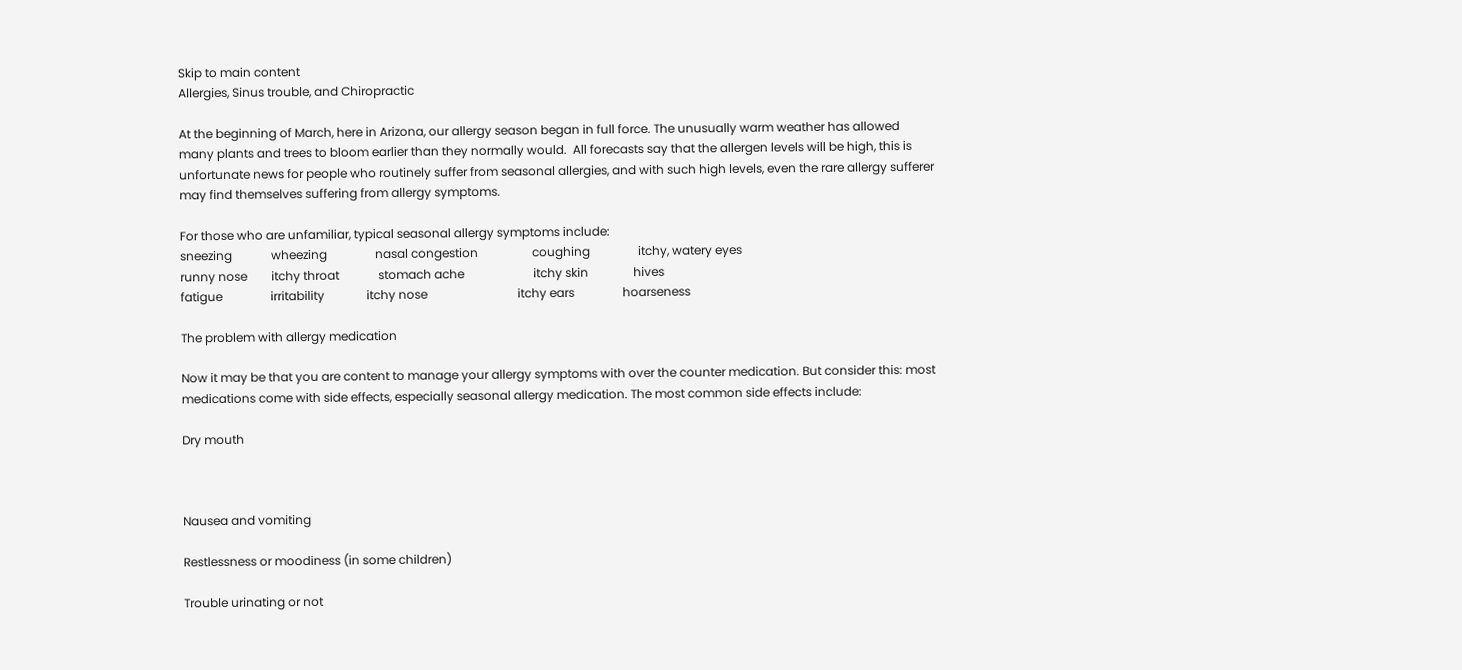Skip to main content
Allergies, Sinus trouble, and Chiropractic

At the beginning of March, here in Arizona, our allergy season began in full force. The unusually warm weather has allowed many plants and trees to bloom earlier than they normally would.  All forecasts say that the allergen levels will be high, this is unfortunate news for people who routinely suffer from seasonal allergies, and with such high levels, even the rare allergy sufferer may find themselves suffering from allergy symptoms.

For those who are unfamiliar, typical seasonal allergy symptoms include:
sneezing             wheezing                nasal congestion                  coughing                itchy, watery eyes
runny nose        itchy throat             stomach ache                       itchy skin               hives
fatigue                irritability              itchy nose                              itchy ears                hoarseness

The problem with allergy medication

Now it may be that you are content to manage your allergy symptoms with over the counter medication. But consider this: most medications come with side effects, especially seasonal allergy medication. The most common side effects include:

Dry mouth



Nausea and vomiting

Restlessness or moodiness (in some children)

Trouble urinating or not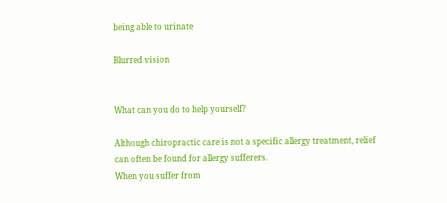being able to urinate

Blurred vision


What can you do to help yourself?

Although chiropractic care is not a specific allergy treatment, relief can often be found for allergy sufferers.
When you suffer from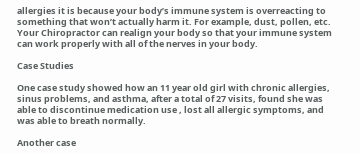allergies it is because your body’s immune system is overreacting to something that won’t actually harm it. For example, dust, pollen, etc. Your Chiropractor can realign your body so that your immune system can work properly with all of the nerves in your body.

Case Studies

One case study showed how an 11 year old girl with chronic allergies, sinus problems, and asthma, after a total of 27 visits, found she was able to discontinue medication use , lost all allergic symptoms, and was able to breath normally.

Another case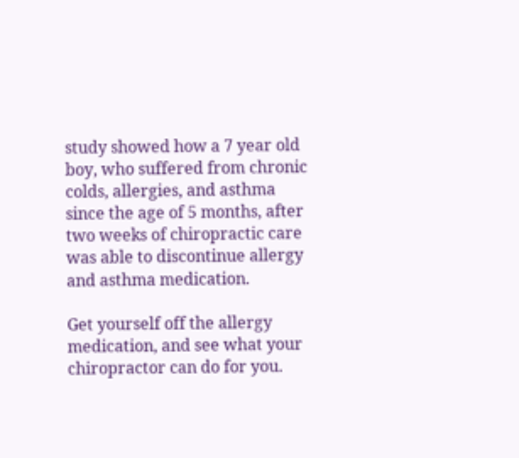study showed how a 7 year old boy, who suffered from chronic colds, allergies, and asthma since the age of 5 months, after two weeks of chiropractic care was able to discontinue allergy and asthma medication.

Get yourself off the allergy medication, and see what your chiropractor can do for you.